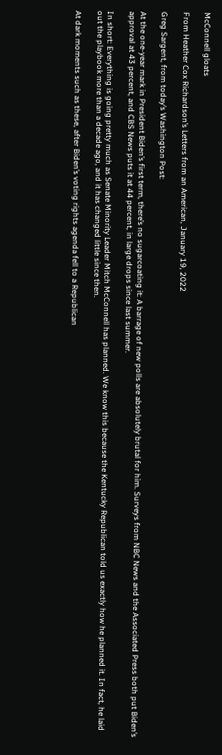McConnell gloats

From Heather Cox Richardson’s Letters from an American, January 19, 2022

Greg Sargent, from today’s Washington Post:

At the one-year mark in President Biden’s first term, there’s no sugarcoating it: A barrage of new polls are absolutely brutal for him. Surveys from NBC News and the Associated Press both put Biden’s approval at 43 percent, and CBS News puts it at 44 percent, in large drops since last summer.

In short: Everything is going pretty much as Senate Minority Leader Mitch McConnell has planned. We know this because the Kentucky Republican told us exactly how he planned it. In fact, he laid out the playbook more than a decade ago, and it has changed little since then.

At dark moments such as these, after Biden’s voting rights agenda fell to a Republican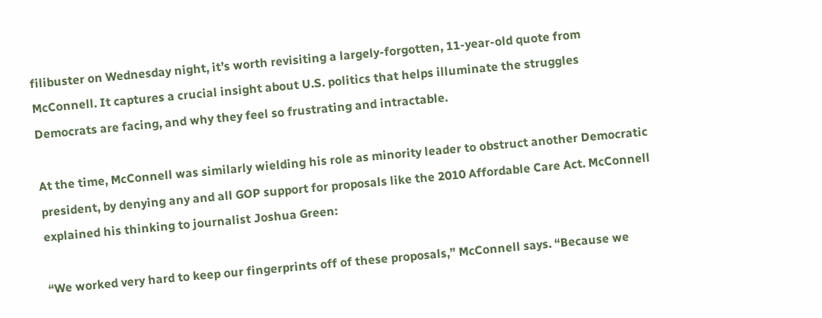filibuster on Wednesday night, it’s worth revisiting a largely-forgotten, 11-year-old quote from McConnell. It captures a crucial insight about U.S. politics that helps illuminate the struggles Democrats are facing, and why they feel so frustrating and intractable.

At the time, McConnell was similarly wielding his role as minority leader to obstruct another Democratic president, by denying any and all GOP support for proposals like the 2010 Affordable Care Act. McConnell explained his thinking to journalist Joshua Green:

“We worked very hard to keep our fingerprints off of these proposals,” McConnell says. “Because we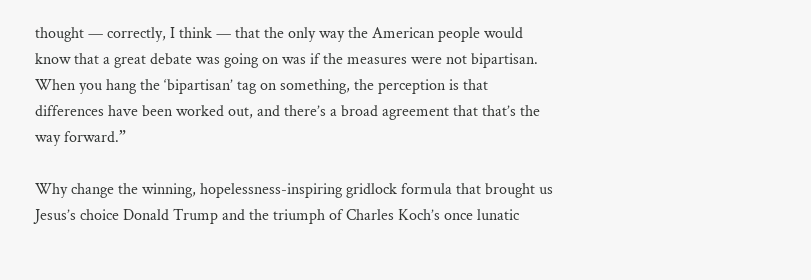thought — correctly, I think — that the only way the American people would know that a great debate was going on was if the measures were not bipartisan. When you hang the ‘bipartisan’ tag on something, the perception is that differences have been worked out, and there’s a broad agreement that that’s the way forward.”

Why change the winning, hopelessness-inspiring gridlock formula that brought us Jesus’s choice Donald Trump and the triumph of Charles Koch’s once lunatic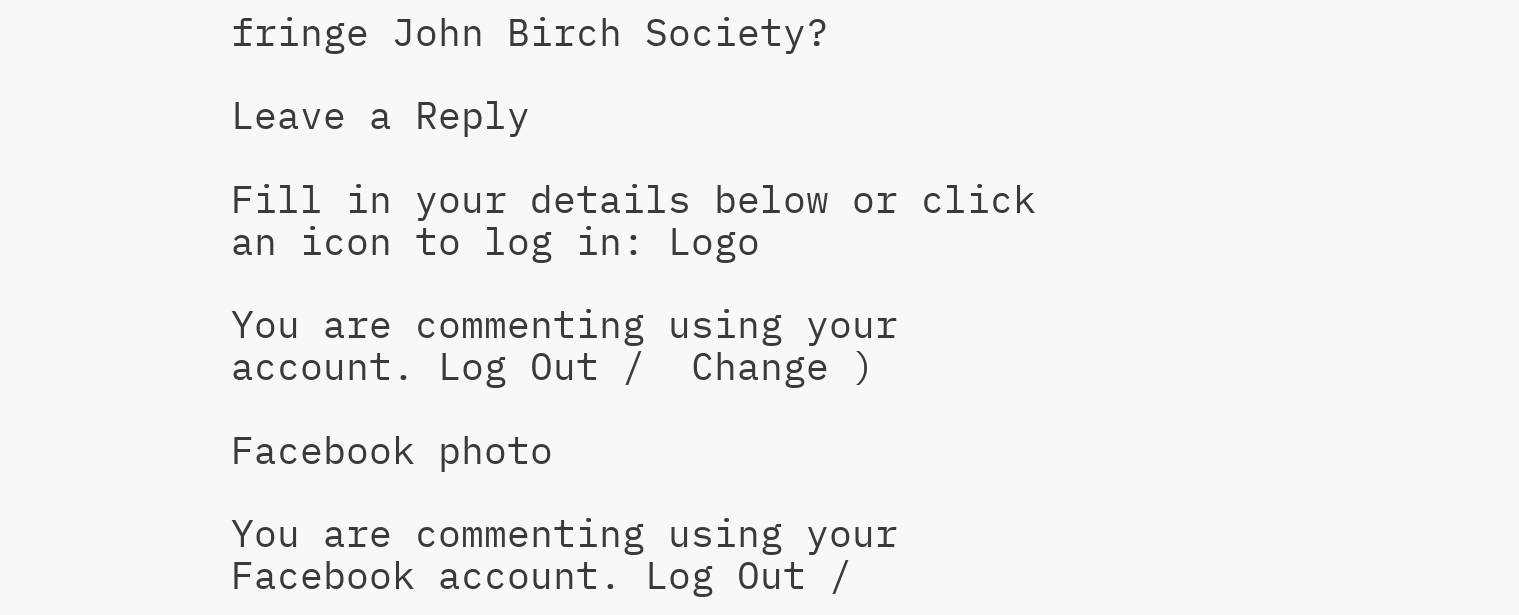fringe John Birch Society?

Leave a Reply

Fill in your details below or click an icon to log in: Logo

You are commenting using your account. Log Out /  Change )

Facebook photo

You are commenting using your Facebook account. Log Out /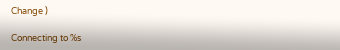Change )

Connecting to %s